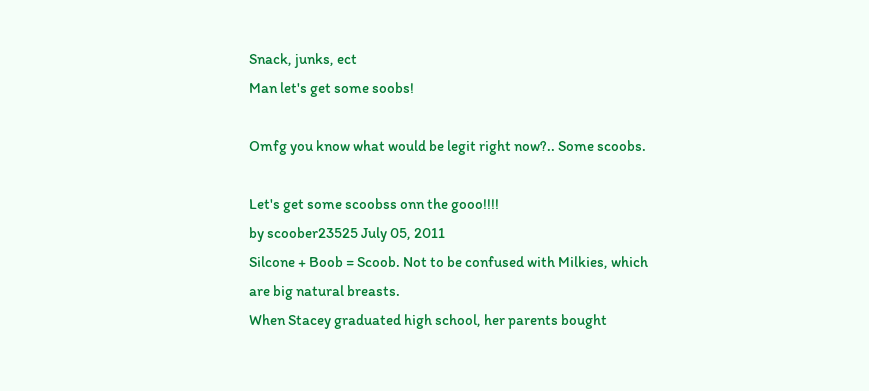Snack, junks, ect
Man let's get some soobs!

Omfg you know what would be legit right now?.. Some scoobs.

Let's get some scoobss onn the gooo!!!!
by scoober23525 July 05, 2011
Silcone + Boob = Scoob. Not to be confused with Milkies, which are big natural breasts.
When Stacey graduated high school, her parents bought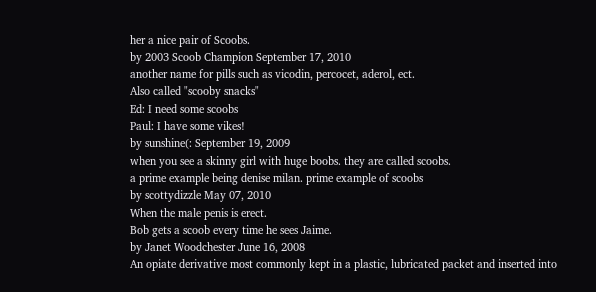her a nice pair of Scoobs.
by 2003 Scoob Champion September 17, 2010
another name for pills such as vicodin, percocet, aderol, ect.
Also called "scooby snacks"
Ed: I need some scoobs
Paul: I have some vikes!
by sunshine(: September 19, 2009
when you see a skinny girl with huge boobs. they are called scoobs.
a prime example being denise milan. prime example of scoobs
by scottydizzle May 07, 2010
When the male penis is erect.
Bob gets a scoob every time he sees Jaime.
by Janet Woodchester June 16, 2008
An opiate derivative most commonly kept in a plastic, lubricated packet and inserted into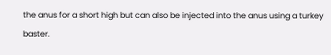the anus for a short high but can also be injected into the anus using a turkey baster.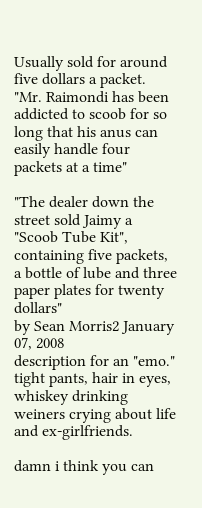Usually sold for around five dollars a packet.
"Mr. Raimondi has been addicted to scoob for so long that his anus can easily handle four packets at a time"

"The dealer down the street sold Jaimy a "Scoob Tube Kit", containing five packets, a bottle of lube and three paper plates for twenty dollars"
by Sean Morris2 January 07, 2008
description for an "emo." tight pants, hair in eyes, whiskey drinking weiners crying about life and ex-girlfriends.

damn i think you can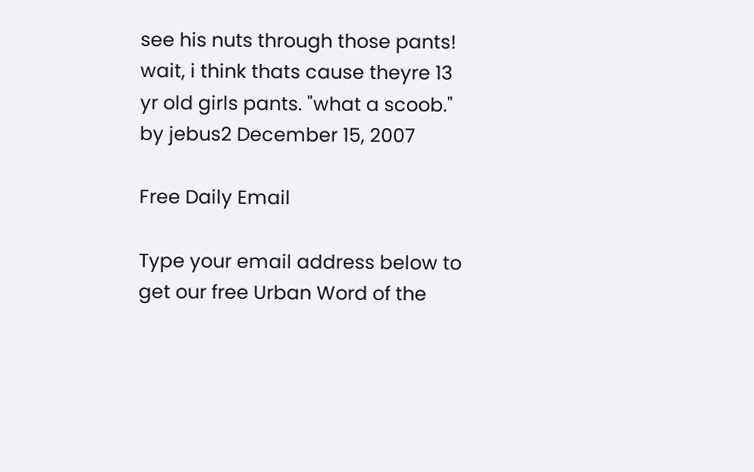see his nuts through those pants! wait, i think thats cause theyre 13 yr old girls pants. "what a scoob."
by jebus2 December 15, 2007

Free Daily Email

Type your email address below to get our free Urban Word of the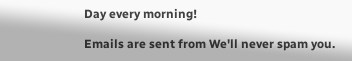Day every morning!

Emails are sent from We'll never spam you.